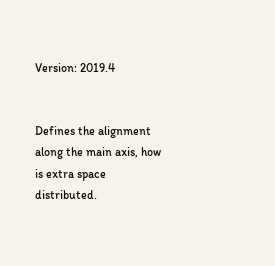Version: 2019.4


Defines the alignment along the main axis, how is extra space distributed.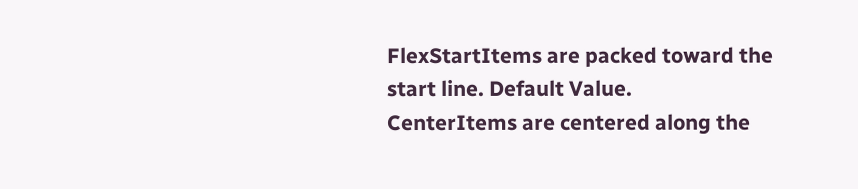FlexStartItems are packed toward the start line. Default Value.
CenterItems are centered along the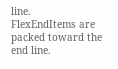line.
FlexEndItems are packed toward the end line.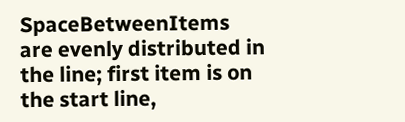SpaceBetweenItems are evenly distributed in the line; first item is on the start line,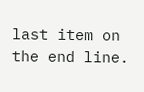last item on the end line.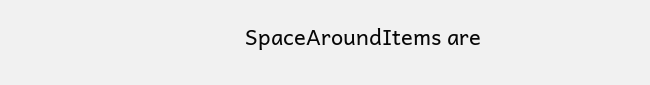SpaceAroundItems are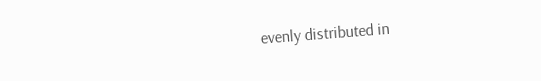evenly distributed in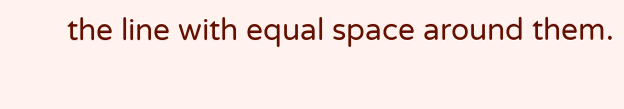the line with equal space around them.